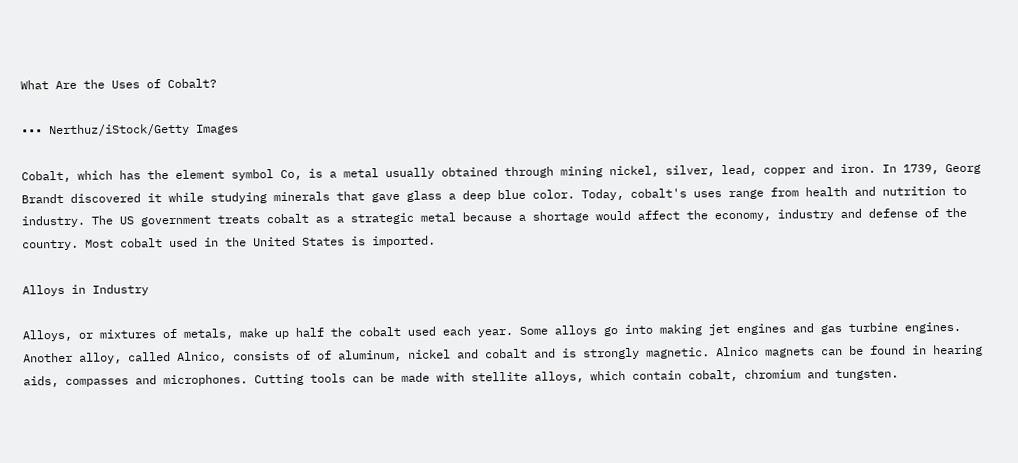What Are the Uses of Cobalt?

••• Nerthuz/iStock/Getty Images

Cobalt, which has the element symbol Co, is a metal usually obtained through mining nickel, silver, lead, copper and iron. In 1739, Georg Brandt discovered it while studying minerals that gave glass a deep blue color. Today, cobalt's uses range from health and nutrition to industry. The US government treats cobalt as a strategic metal because a shortage would affect the economy, industry and defense of the country. Most cobalt used in the United States is imported.

Alloys in Industry

Alloys, or mixtures of metals, make up half the cobalt used each year. Some alloys go into making jet engines and gas turbine engines. Another alloy, called Alnico, consists of of aluminum, nickel and cobalt and is strongly magnetic. Alnico magnets can be found in hearing aids, compasses and microphones. Cutting tools can be made with stellite alloys, which contain cobalt, chromium and tungsten.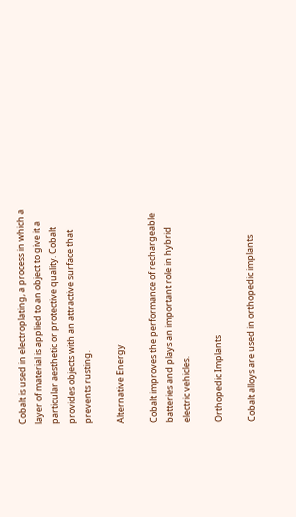Cobalt is used in electroplating, a process in which a layer of material is applied to an object to give it a particular aesthetic or protective quality. Cobalt provides objects with an attractive surface that prevents rusting.

Alternative Energy

Cobalt improves the performance of rechargeable batteries and plays an important role in hybrid electric vehicles.

Orthopedic Implants

Cobalt alloys are used in orthopedic implants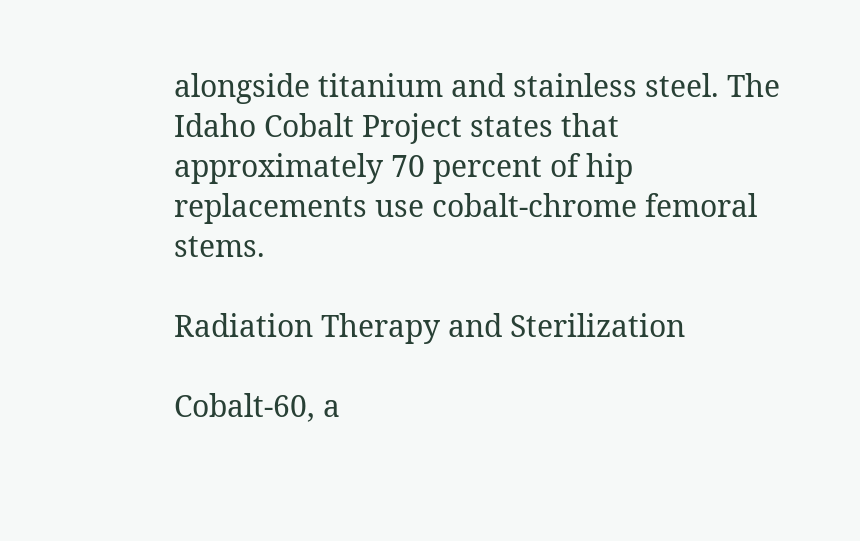alongside titanium and stainless steel. The Idaho Cobalt Project states that approximately 70 percent of hip replacements use cobalt-chrome femoral stems.

Radiation Therapy and Sterilization

Cobalt-60, a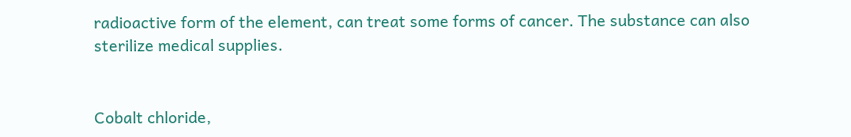radioactive form of the element, can treat some forms of cancer. The substance can also sterilize medical supplies.


Cobalt chloride,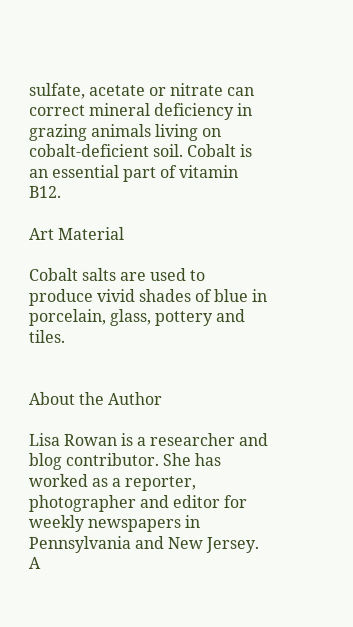sulfate, acetate or nitrate can correct mineral deficiency in grazing animals living on cobalt-deficient soil. Cobalt is an essential part of vitamin B12.

Art Material

Cobalt salts are used to produce vivid shades of blue in porcelain, glass, pottery and tiles.


About the Author

Lisa Rowan is a researcher and blog contributor. She has worked as a reporter, photographer and editor for weekly newspapers in Pennsylvania and New Jersey. A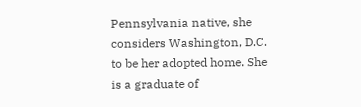Pennsylvania native, she considers Washington, D.C. to be her adopted home. She is a graduate of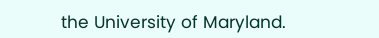the University of Maryland.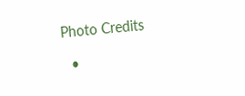Photo Credits

  •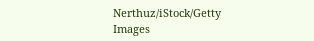Nerthuz/iStock/Getty Images